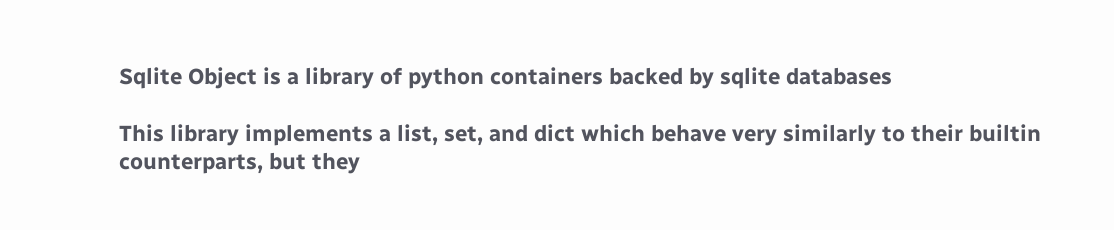Sqlite Object is a library of python containers backed by sqlite databases

This library implements a list, set, and dict which behave very similarly to their builtin counterparts, but they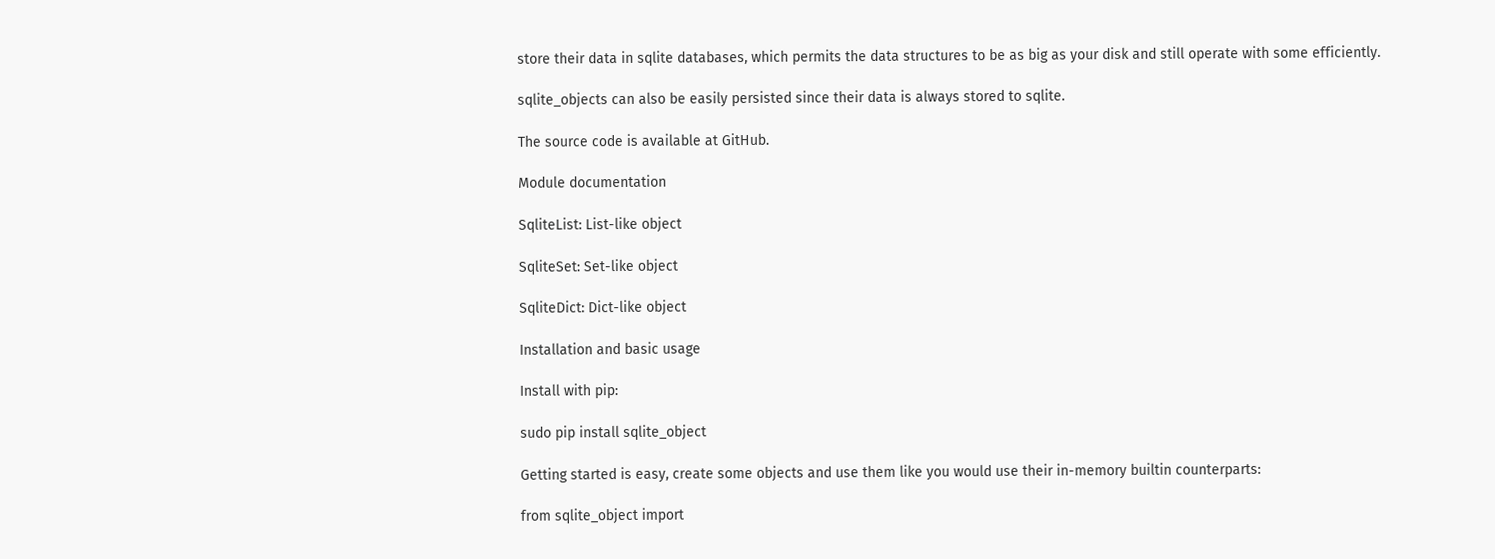store their data in sqlite databases, which permits the data structures to be as big as your disk and still operate with some efficiently.

sqlite_objects can also be easily persisted since their data is always stored to sqlite.

The source code is available at GitHub.

Module documentation

SqliteList: List-like object

SqliteSet: Set-like object

SqliteDict: Dict-like object

Installation and basic usage

Install with pip:

sudo pip install sqlite_object

Getting started is easy, create some objects and use them like you would use their in-memory builtin counterparts:

from sqlite_object import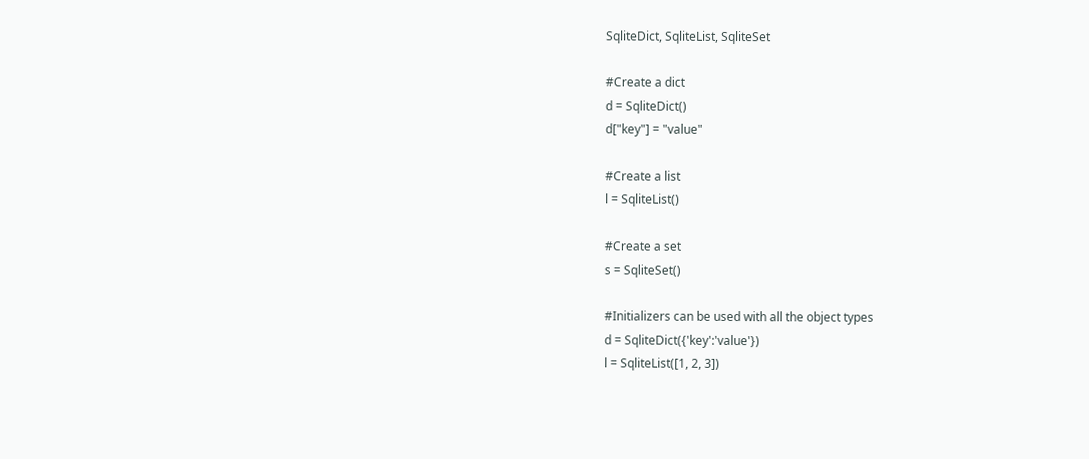SqliteDict, SqliteList, SqliteSet

#Create a dict
d = SqliteDict()
d["key"] = "value"

#Create a list
l = SqliteList()

#Create a set
s = SqliteSet()

#Initializers can be used with all the object types
d = SqliteDict({'key':'value'})
l = SqliteList([1, 2, 3])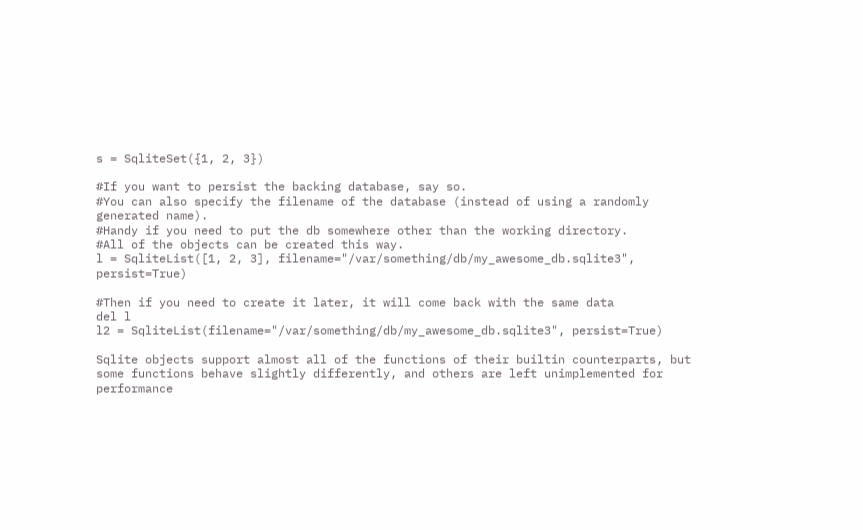s = SqliteSet({1, 2, 3})

#If you want to persist the backing database, say so.
#You can also specify the filename of the database (instead of using a randomly generated name).
#Handy if you need to put the db somewhere other than the working directory.
#All of the objects can be created this way.
l = SqliteList([1, 2, 3], filename="/var/something/db/my_awesome_db.sqlite3", persist=True)

#Then if you need to create it later, it will come back with the same data
del l
l2 = SqliteList(filename="/var/something/db/my_awesome_db.sqlite3", persist=True)

Sqlite objects support almost all of the functions of their builtin counterparts, but some functions behave slightly differently, and others are left unimplemented for performance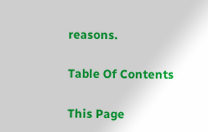reasons.

Table Of Contents

This Page